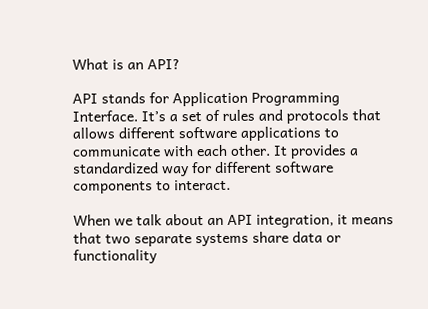What is an API?

API stands for Application Programming Interface. It’s a set of rules and protocols that allows different software applications to communicate with each other. It provides a standardized way for different software components to interact.

When we talk about an API integration, it means that two separate systems share data or functionality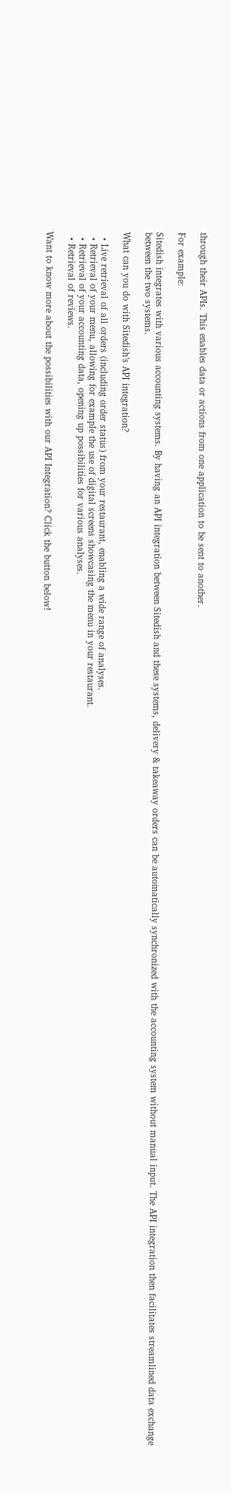through their APIs. This enables data or actions from one application to be sent to another.

For example:

Sitedish integrates with various accounting systems. By having an API integration between Sitedish and these systems, delivery & takeaway orders can be automatically synchronized with the accounting system without manual input. The API integration then facilitates streamlined data exchange between the two systems.

What can you do with Sitedish’s API integration?

  • Live retrieval of all orders (including order status) from your restaurant, enabling a wide range of analyses.
  • Retrieval of your menu, allowing for example the use of digital screens showcasing the menu in your restaurant.
  • Retrieval of your accounting data, opening up possibilities for various analyses.
  • Retrieval of reviews.

Want to know more about the possibilities with our API Integration? Click the button below!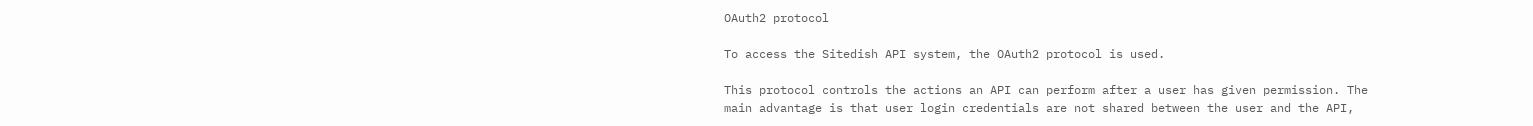OAuth2 protocol

To access the Sitedish API system, the OAuth2 protocol is used.

This protocol controls the actions an API can perform after a user has given permission. The main advantage is that user login credentials are not shared between the user and the API,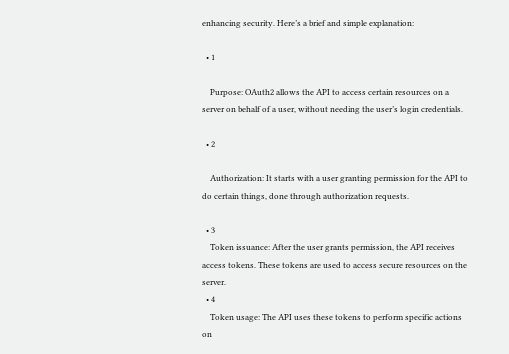enhancing security. Here’s a brief and simple explanation:

  • 1

    Purpose: OAuth2 allows the API to access certain resources on a server on behalf of a user, without needing the user’s login credentials.

  • 2

    Authorization: It starts with a user granting permission for the API to do certain things, done through authorization requests.

  • 3
    Token issuance: After the user grants permission, the API receives access tokens. These tokens are used to access secure resources on the server.
  • 4
    Token usage: The API uses these tokens to perform specific actions on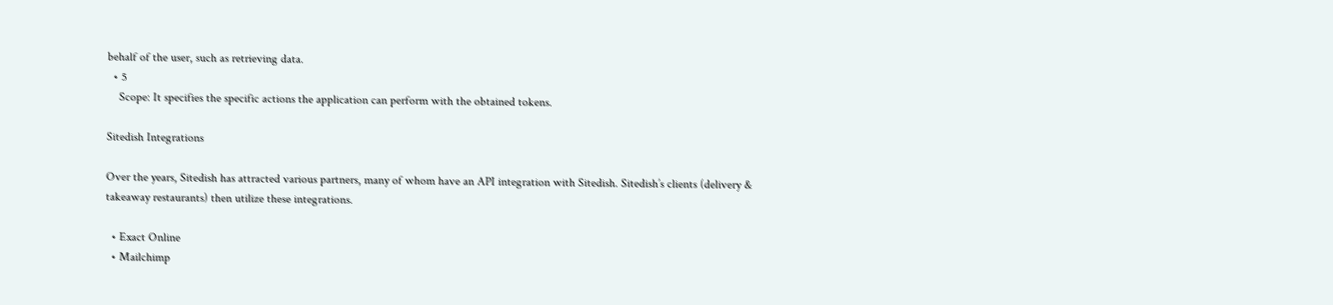behalf of the user, such as retrieving data.
  • 5
    Scope: It specifies the specific actions the application can perform with the obtained tokens.

Sitedish Integrations

Over the years, Sitedish has attracted various partners, many of whom have an API integration with Sitedish. Sitedish’s clients (delivery & takeaway restaurants) then utilize these integrations.

  • Exact Online
  • Mailchimp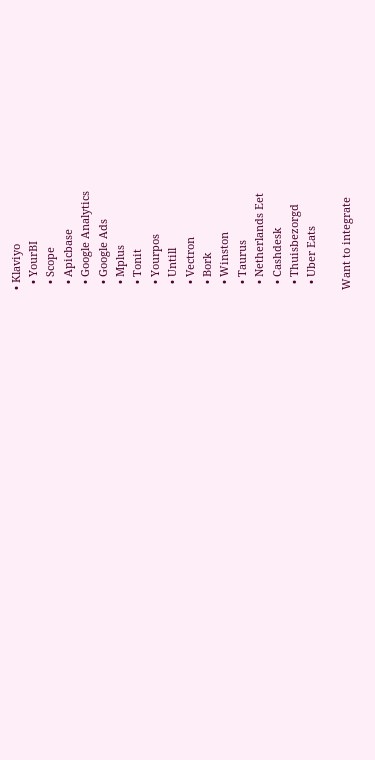• Klaviyo
  • YourBI
  • Scope
  • Apicbase
  • Google Analytics
  • Google Ads
  • Mplus
  • Tonit
  • Yourpos
  • Untill
  • Vectron
  • Bork
  • Winston
  • Taurus
  • Netherlands Eet
  • Cashdesk
  • Thuisbezorgd
  • Uber Eats

Want to integrate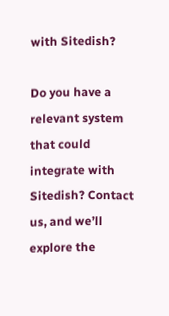with Sitedish?

Do you have a relevant system that could integrate with Sitedish? Contact us, and we’ll explore the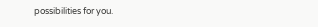possibilities for you.